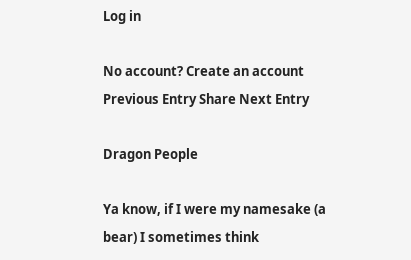Log in

No account? Create an account
Previous Entry Share Next Entry

Dragon People

Ya know, if I were my namesake (a bear) I sometimes think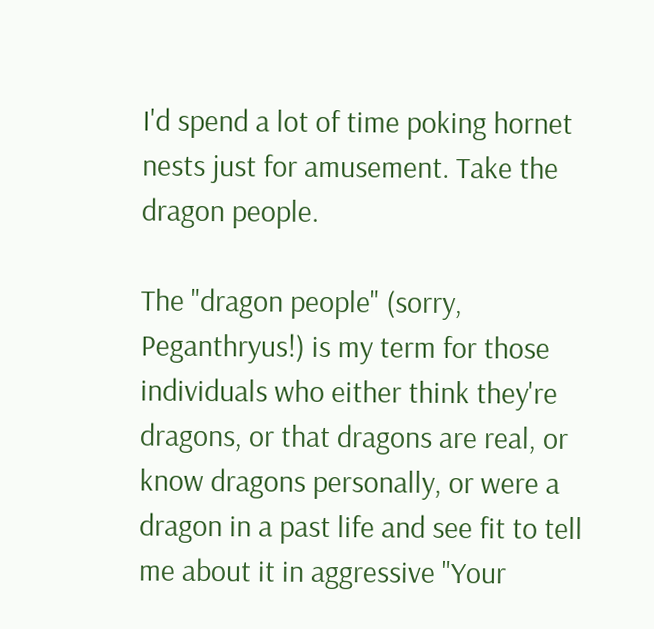I'd spend a lot of time poking hornet nests just for amusement. Take the dragon people.

The "dragon people" (sorry, Peganthryus!) is my term for those individuals who either think they're dragons, or that dragons are real, or know dragons personally, or were a dragon in a past life and see fit to tell me about it in aggressive "Your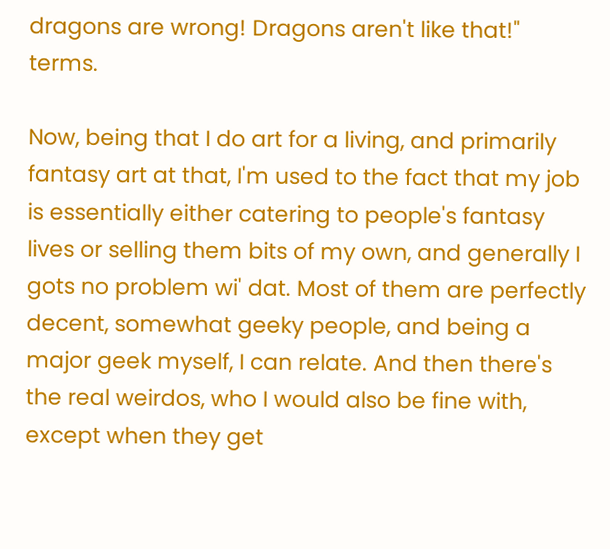dragons are wrong! Dragons aren't like that!" terms.

Now, being that I do art for a living, and primarily fantasy art at that, I'm used to the fact that my job is essentially either catering to people's fantasy lives or selling them bits of my own, and generally I gots no problem wi' dat. Most of them are perfectly decent, somewhat geeky people, and being a major geek myself, I can relate. And then there's the real weirdos, who I would also be fine with, except when they get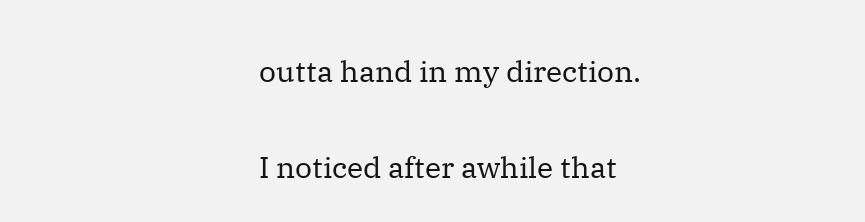outta hand in my direction.

I noticed after awhile that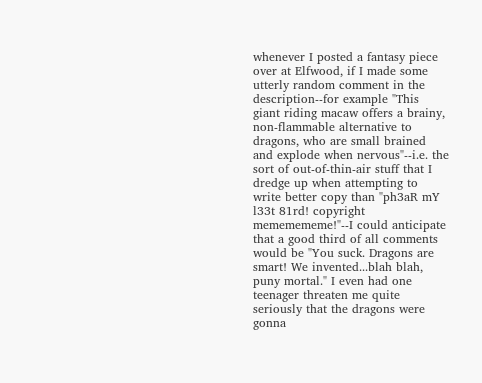whenever I posted a fantasy piece over at Elfwood, if I made some utterly random comment in the description--for example "This giant riding macaw offers a brainy, non-flammable alternative to dragons, who are small brained and explode when nervous"--i.e. the sort of out-of-thin-air stuff that I dredge up when attempting to write better copy than "ph3aR mY l33t 81rd! copyright mememememe!"--I could anticipate that a good third of all comments would be "You suck. Dragons are smart! We invented...blah blah, puny mortal." I even had one teenager threaten me quite seriously that the dragons were gonna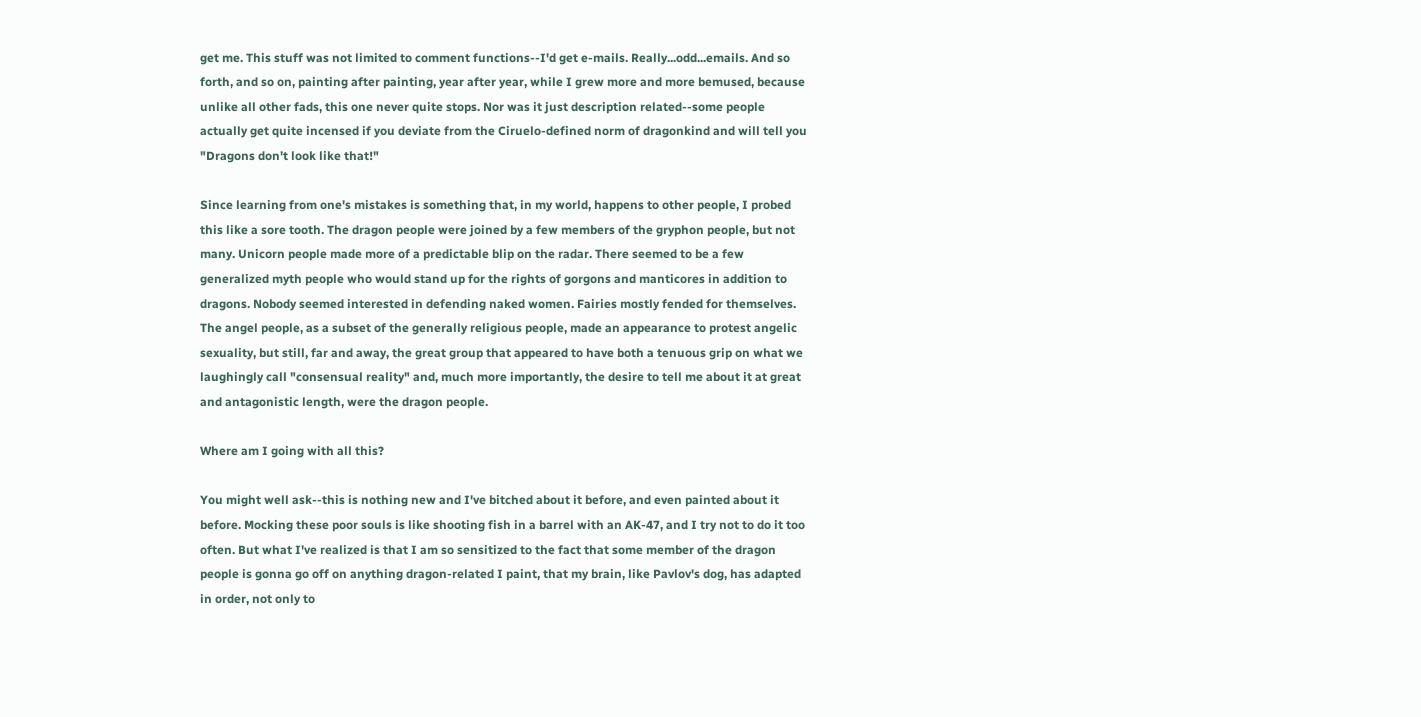get me. This stuff was not limited to comment functions--I'd get e-mails. Really...odd...emails. And so forth, and so on, painting after painting, year after year, while I grew more and more bemused, because unlike all other fads, this one never quite stops. Nor was it just description related--some people actually get quite incensed if you deviate from the Ciruelo-defined norm of dragonkind and will tell you "Dragons don't look like that!"

Since learning from one's mistakes is something that, in my world, happens to other people, I probed this like a sore tooth. The dragon people were joined by a few members of the gryphon people, but not many. Unicorn people made more of a predictable blip on the radar. There seemed to be a few generalized myth people who would stand up for the rights of gorgons and manticores in addition to dragons. Nobody seemed interested in defending naked women. Fairies mostly fended for themselves. The angel people, as a subset of the generally religious people, made an appearance to protest angelic sexuality, but still, far and away, the great group that appeared to have both a tenuous grip on what we laughingly call "consensual reality" and, much more importantly, the desire to tell me about it at great and antagonistic length, were the dragon people.

Where am I going with all this?

You might well ask--this is nothing new and I've bitched about it before, and even painted about it before. Mocking these poor souls is like shooting fish in a barrel with an AK-47, and I try not to do it too often. But what I've realized is that I am so sensitized to the fact that some member of the dragon people is gonna go off on anything dragon-related I paint, that my brain, like Pavlov's dog, has adapted in order, not only to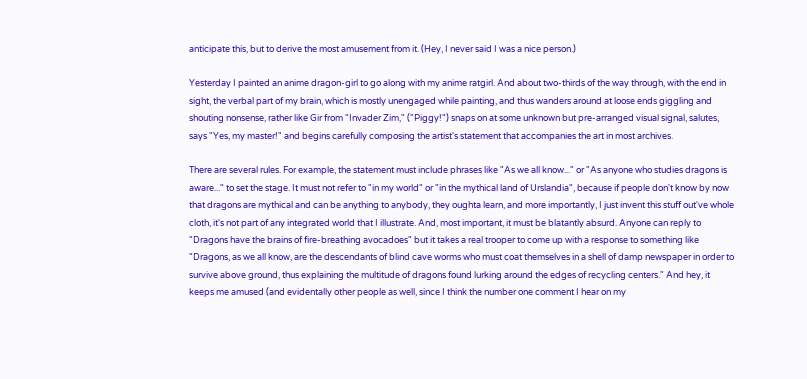anticipate this, but to derive the most amusement from it. (Hey, I never said I was a nice person.)

Yesterday I painted an anime dragon-girl to go along with my anime ratgirl. And about two-thirds of the way through, with the end in sight, the verbal part of my brain, which is mostly unengaged while painting, and thus wanders around at loose ends giggling and shouting nonsense, rather like Gir from "Invader Zim," ("Piggy!") snaps on at some unknown but pre-arranged visual signal, salutes, says "Yes, my master!" and begins carefully composing the artist's statement that accompanies the art in most archives.

There are several rules. For example, the statement must include phrases like "As we all know..." or "As anyone who studies dragons is aware..." to set the stage. It must not refer to "in my world" or "in the mythical land of Urslandia", because if people don't know by now that dragons are mythical and can be anything to anybody, they oughta learn, and more importantly, I just invent this stuff out've whole cloth, it's not part of any integrated world that I illustrate. And, most important, it must be blatantly absurd. Anyone can reply to "Dragons have the brains of fire-breathing avocadoes" but it takes a real trooper to come up with a response to something like "Dragons, as we all know, are the descendants of blind cave worms who must coat themselves in a shell of damp newspaper in order to survive above ground, thus explaining the multitude of dragons found lurking around the edges of recycling centers." And hey, it keeps me amused (and evidentally other people as well, since I think the number one comment I hear on my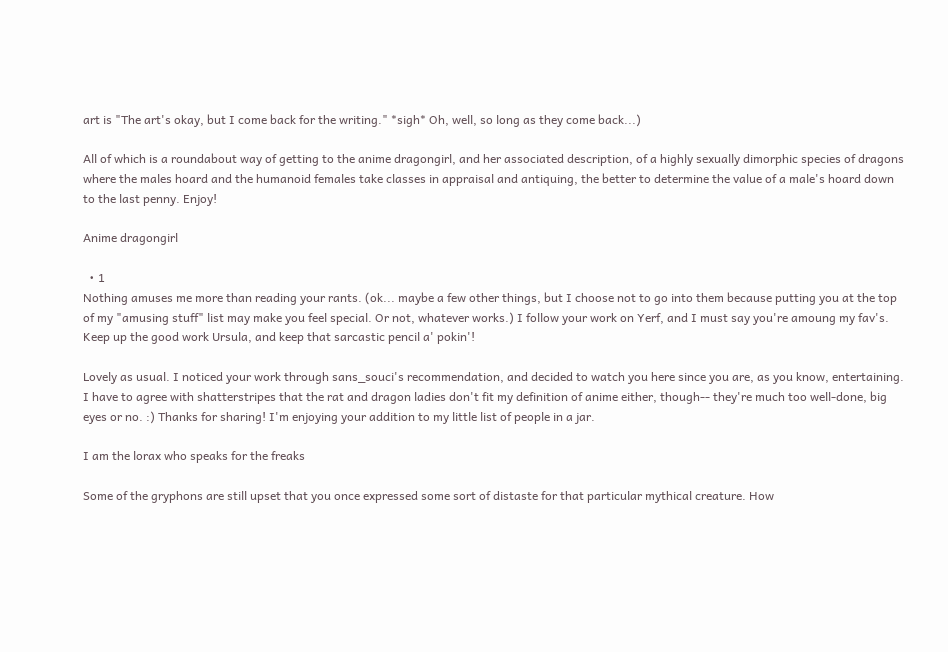art is "The art's okay, but I come back for the writing." *sigh* Oh, well, so long as they come back...)

All of which is a roundabout way of getting to the anime dragongirl, and her associated description, of a highly sexually dimorphic species of dragons where the males hoard and the humanoid females take classes in appraisal and antiquing, the better to determine the value of a male's hoard down to the last penny. Enjoy!

Anime dragongirl

  • 1
Nothing amuses me more than reading your rants. (ok... maybe a few other things, but I choose not to go into them because putting you at the top of my "amusing stuff" list may make you feel special. Or not, whatever works.) I follow your work on Yerf, and I must say you're amoung my fav's. Keep up the good work Ursula, and keep that sarcastic pencil a' pokin'!

Lovely as usual. I noticed your work through sans_souci's recommendation, and decided to watch you here since you are, as you know, entertaining. I have to agree with shatterstripes that the rat and dragon ladies don't fit my definition of anime either, though-- they're much too well-done, big eyes or no. :) Thanks for sharing! I'm enjoying your addition to my little list of people in a jar.

I am the lorax who speaks for the freaks

Some of the gryphons are still upset that you once expressed some sort of distaste for that particular mythical creature. How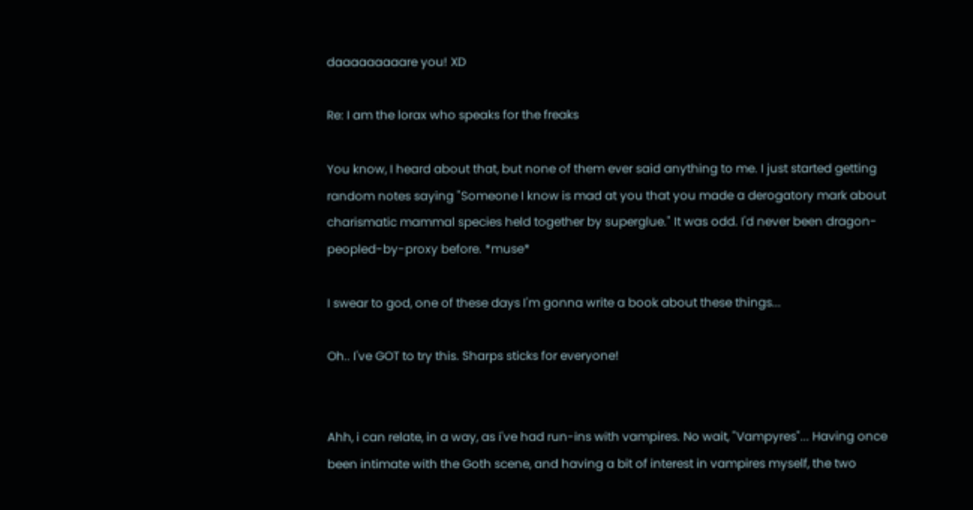daaaaaaaaare you! XD

Re: I am the lorax who speaks for the freaks

You know, I heard about that, but none of them ever said anything to me. I just started getting random notes saying "Someone I know is mad at you that you made a derogatory mark about charismatic mammal species held together by superglue." It was odd. I'd never been dragon-peopled-by-proxy before. *muse*

I swear to god, one of these days I'm gonna write a book about these things...

Oh.. I've GOT to try this. Sharps sticks for everyone!


Ahh, i can relate, in a way, as i've had run-ins with vampires. No wait, "Vampyres"... Having once been intimate with the Goth scene, and having a bit of interest in vampires myself, the two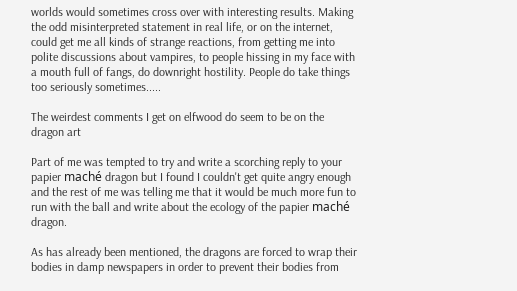worlds would sometimes cross over with interesting results. Making the odd misinterpreted statement in real life, or on the internet, could get me all kinds of strange reactions, from getting me into polite discussions about vampires, to people hissing in my face with a mouth full of fangs, do downright hostility. People do take things too seriously sometimes.....

The weirdest comments I get on elfwood do seem to be on the dragon art

Part of me was tempted to try and write a scorching reply to your papier maché dragon but I found I couldn't get quite angry enough and the rest of me was telling me that it would be much more fun to run with the ball and write about the ecology of the papier maché dragon.

As has already been mentioned, the dragons are forced to wrap their bodies in damp newspapers in order to prevent their bodies from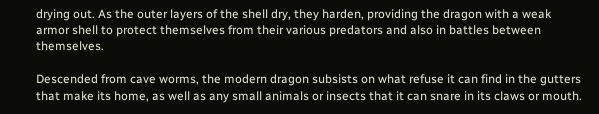drying out. As the outer layers of the shell dry, they harden, providing the dragon with a weak armor shell to protect themselves from their various predators and also in battles between themselves.

Descended from cave worms, the modern dragon subsists on what refuse it can find in the gutters that make its home, as well as any small animals or insects that it can snare in its claws or mouth.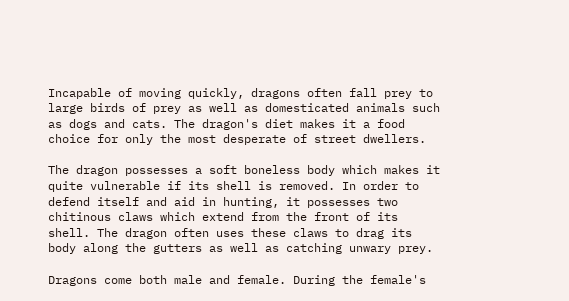Incapable of moving quickly, dragons often fall prey to large birds of prey as well as domesticated animals such as dogs and cats. The dragon's diet makes it a food choice for only the most desperate of street dwellers.

The dragon possesses a soft boneless body which makes it quite vulnerable if its shell is removed. In order to defend itself and aid in hunting, it possesses two chitinous claws which extend from the front of its shell. The dragon often uses these claws to drag its body along the gutters as well as catching unwary prey.

Dragons come both male and female. During the female's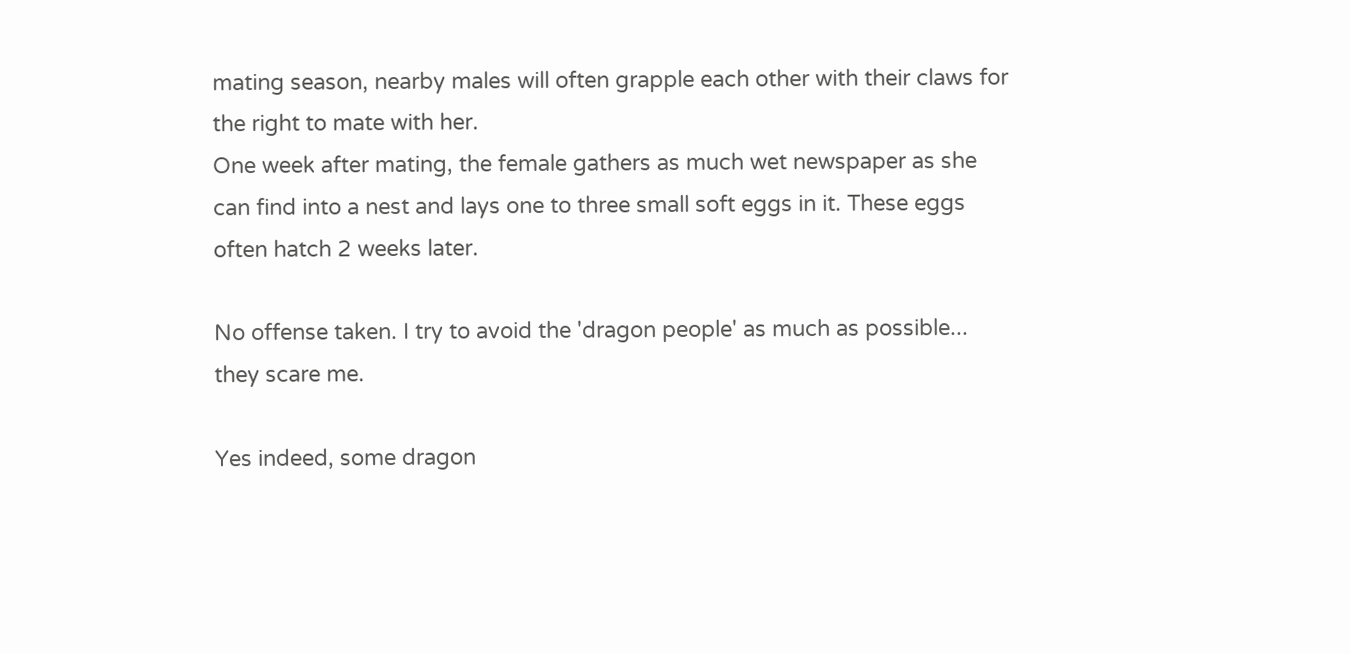mating season, nearby males will often grapple each other with their claws for the right to mate with her.
One week after mating, the female gathers as much wet newspaper as she can find into a nest and lays one to three small soft eggs in it. These eggs often hatch 2 weeks later.

No offense taken. I try to avoid the 'dragon people' as much as possible... they scare me.

Yes indeed, some dragon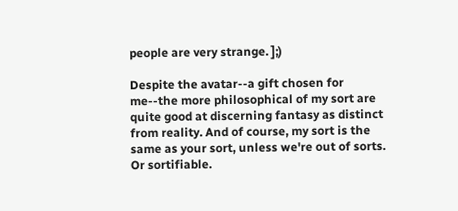people are very strange. ];)

Despite the avatar--a gift chosen for me--the more philosophical of my sort are quite good at discerning fantasy as distinct from reality. And of course, my sort is the same as your sort, unless we're out of sorts. Or sortifiable.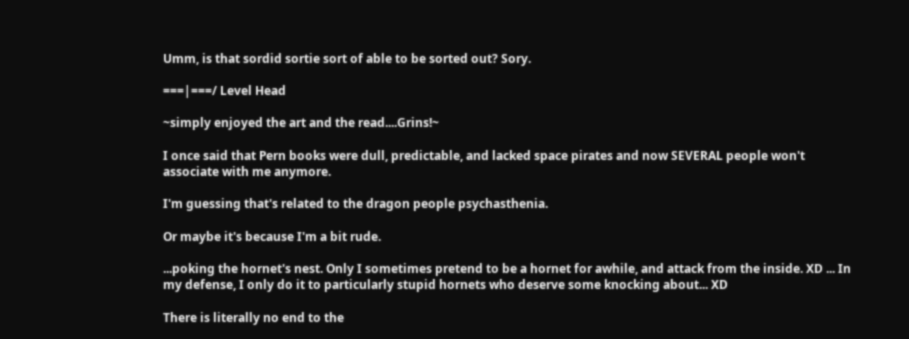Umm, is that sordid sortie sort of able to be sorted out? Sory.

===|===/ Level Head

~simply enjoyed the art and the read....Grins!~

I once said that Pern books were dull, predictable, and lacked space pirates and now SEVERAL people won't associate with me anymore.

I'm guessing that's related to the dragon people psychasthenia.

Or maybe it's because I'm a bit rude.

...poking the hornet's nest. Only I sometimes pretend to be a hornet for awhile, and attack from the inside. XD ... In my defense, I only do it to particularly stupid hornets who deserve some knocking about... XD

There is literally no end to the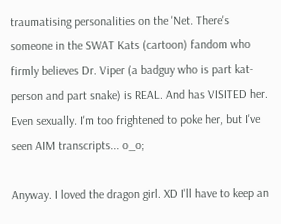traumatising personalities on the 'Net. There's someone in the SWAT Kats (cartoon) fandom who firmly believes Dr. Viper (a badguy who is part kat-person and part snake) is REAL. And has VISITED her. Even sexually. I'm too frightened to poke her, but I've seen AIM transcripts... o_o;

Anyway. I loved the dragon girl. XD I'll have to keep an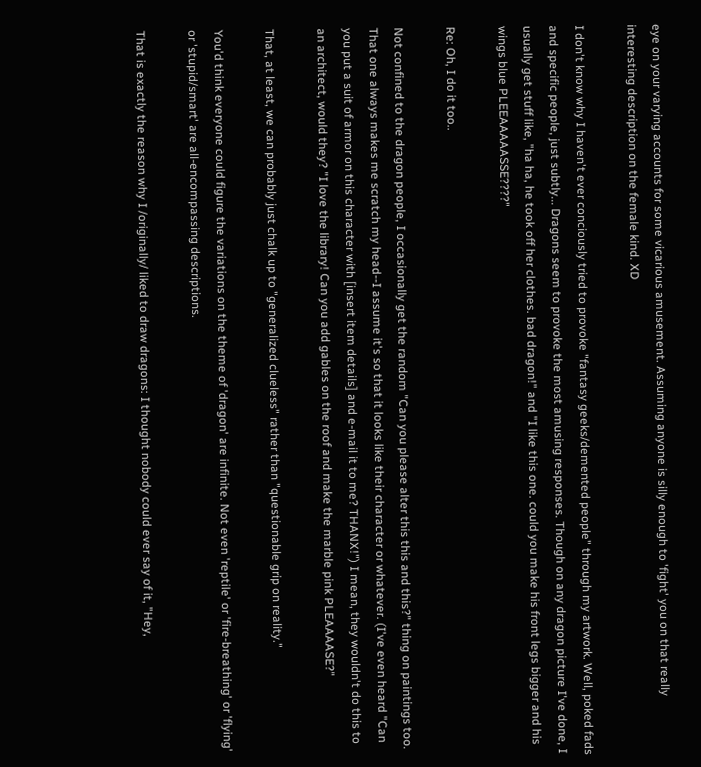eye on your varying accounts for some vicarious amusement. Assuming anyone is silly enough to 'fight' you on that really interesting description on the female kind. XD

I don't know why I haven't ever conciously tried to provoke "fantasy geeks/demented people" through my artwork. Well, poked fads and specific people, just subtly... Dragons seem to provoke the most amusing responses. Though on any dragon picture I've done, I usually get stuff like, "ha ha, he took off her clothes. bad dragon!" and "I like this one. could you make his front legs bigger and his wings blue PLEEAAAAASSE????"

Re: Oh, I do it too..

Not confined to the dragon people, I occasionally get the random "Can you please alter this this and this?" thing on paintings too. That one always makes me scratch my head--I assume it's so that it looks like their character or whatever. (I've even heard "Can you put a suit of armor on this character with [insert item details] and e-mail it to me? THANX!") I mean, they wouldn't do this to an architect, would they? "I love the library! Can you add gables on the roof and make the marble pink PLEAAAASE?"

That, at least, we can probably just chalk up to "generalized clueless" rather than "questionable grip on reality."

You'd think everyone could figure the variations on the theme of 'dragon' are infinite. Not even 'reptile' or 'fire-breathing' or 'flying' or 'stupid/smart' are all-encompassing descriptions.

That is exactly the reason why I /originally/ liked to draw dragons: I thought nobody could ever say of it, "Hey,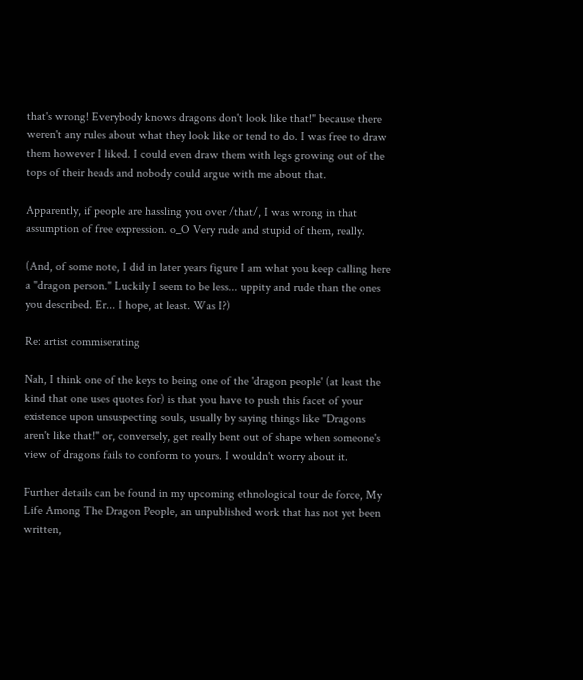that's wrong! Everybody knows dragons don't look like that!" because there weren't any rules about what they look like or tend to do. I was free to draw them however I liked. I could even draw them with legs growing out of the tops of their heads and nobody could argue with me about that.

Apparently, if people are hassling you over /that/, I was wrong in that assumption of free expression. o_O Very rude and stupid of them, really.

(And, of some note, I did in later years figure I am what you keep calling here a "dragon person." Luckily I seem to be less... uppity and rude than the ones you described. Er... I hope, at least. Was I?)

Re: artist commiserating

Nah, I think one of the keys to being one of the 'dragon people' (at least the kind that one uses quotes for) is that you have to push this facet of your existence upon unsuspecting souls, usually by saying things like "Dragons aren't like that!" or, conversely, get really bent out of shape when someone's view of dragons fails to conform to yours. I wouldn't worry about it.

Further details can be found in my upcoming ethnological tour de force, My Life Among The Dragon People, an unpublished work that has not yet been written,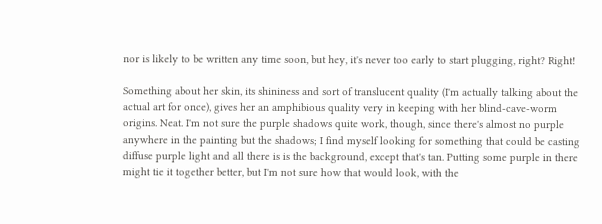nor is likely to be written any time soon, but hey, it's never too early to start plugging, right? Right!

Something about her skin, its shininess and sort of translucent quality (I'm actually talking about the actual art for once), gives her an amphibious quality very in keeping with her blind-cave-worm origins. Neat. I'm not sure the purple shadows quite work, though, since there's almost no purple anywhere in the painting but the shadows; I find myself looking for something that could be casting diffuse purple light and all there is is the background, except that's tan. Putting some purple in there might tie it together better, but I'm not sure how that would look, with the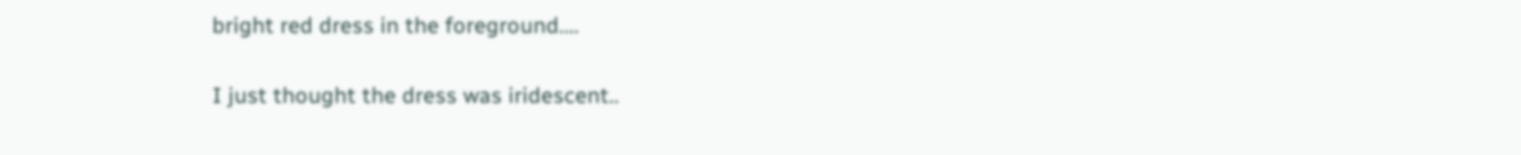bright red dress in the foreground....

I just thought the dress was iridescent..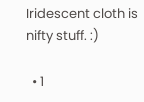Iridescent cloth is nifty stuff. :)

  • 1